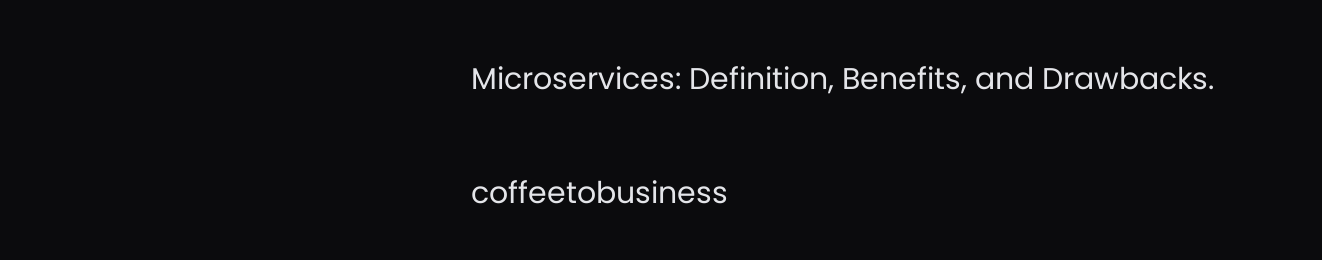Microservices: Definition, Benefits, and Drawbacks.

coffeetobusiness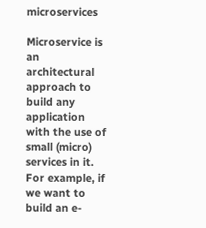microservices

Microservice is an architectural approach to build any application with the use of small (micro) services in it. For example, if we want to build an e-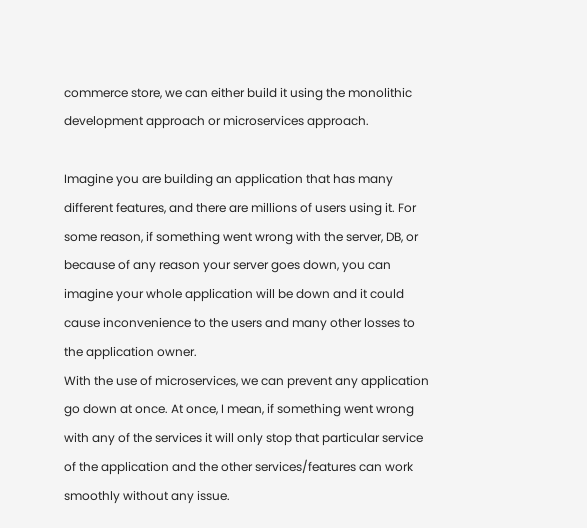commerce store, we can either build it using the monolithic development approach or microservices approach.

Imagine you are building an application that has many different features, and there are millions of users using it. For some reason, if something went wrong with the server, DB, or because of any reason your server goes down, you can imagine your whole application will be down and it could cause inconvenience to the users and many other losses to the application owner.
With the use of microservices, we can prevent any application go down at once. At once, I mean, if something went wrong with any of the services it will only stop that particular service of the application and the other services/features can work smoothly without any issue.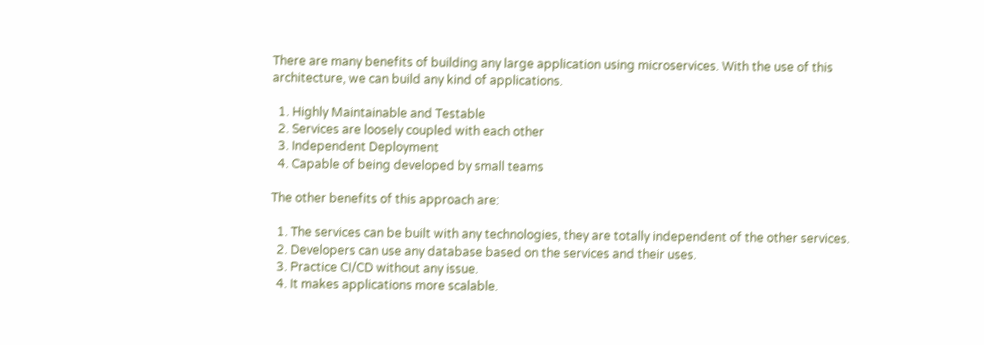There are many benefits of building any large application using microservices. With the use of this architecture, we can build any kind of applications.

  1. Highly Maintainable and Testable
  2. Services are loosely coupled with each other
  3. Independent Deployment
  4. Capable of being developed by small teams

The other benefits of this approach are:

  1. The services can be built with any technologies, they are totally independent of the other services.
  2. Developers can use any database based on the services and their uses.
  3. Practice CI/CD without any issue.
  4. It makes applications more scalable.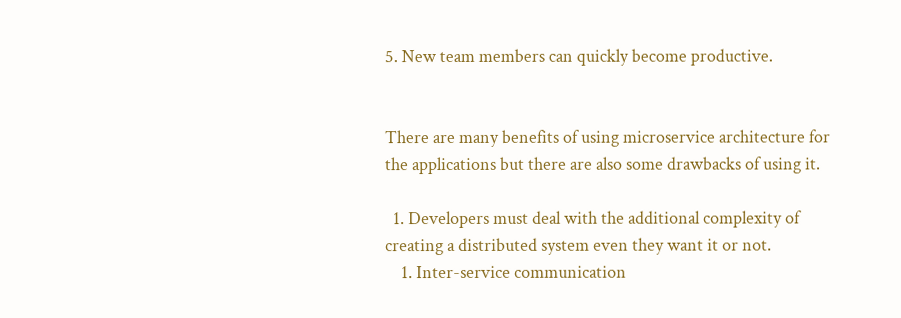5. New team members can quickly become productive.


There are many benefits of using microservice architecture for the applications but there are also some drawbacks of using it.

  1. Developers must deal with the additional complexity of creating a distributed system even they want it or not.
    1. Inter-service communication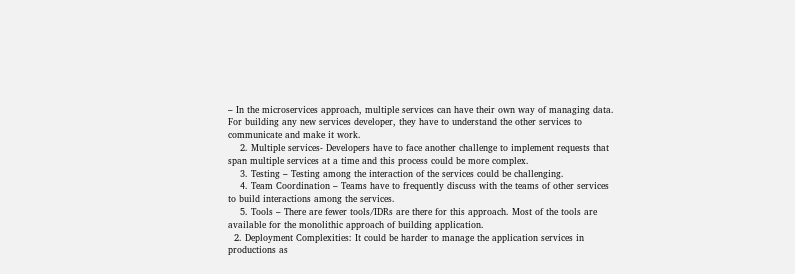– In the microservices approach, multiple services can have their own way of managing data. For building any new services developer, they have to understand the other services to communicate and make it work.
    2. Multiple services- Developers have to face another challenge to implement requests that span multiple services at a time and this process could be more complex.
    3. Testing – Testing among the interaction of the services could be challenging.
    4. Team Coordination – Teams have to frequently discuss with the teams of other services to build interactions among the services.
    5. Tools – There are fewer tools/IDRs are there for this approach. Most of the tools are available for the monolithic approach of building application.
  2. Deployment Complexities: It could be harder to manage the application services in productions as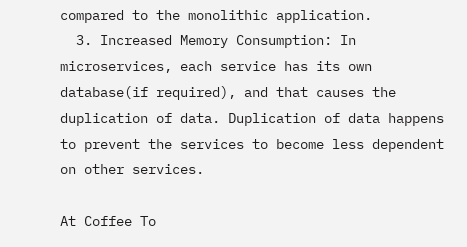compared to the monolithic application.
  3. Increased Memory Consumption: In microservices, each service has its own database(if required), and that causes the duplication of data. Duplication of data happens to prevent the services to become less dependent on other services.

At Coffee To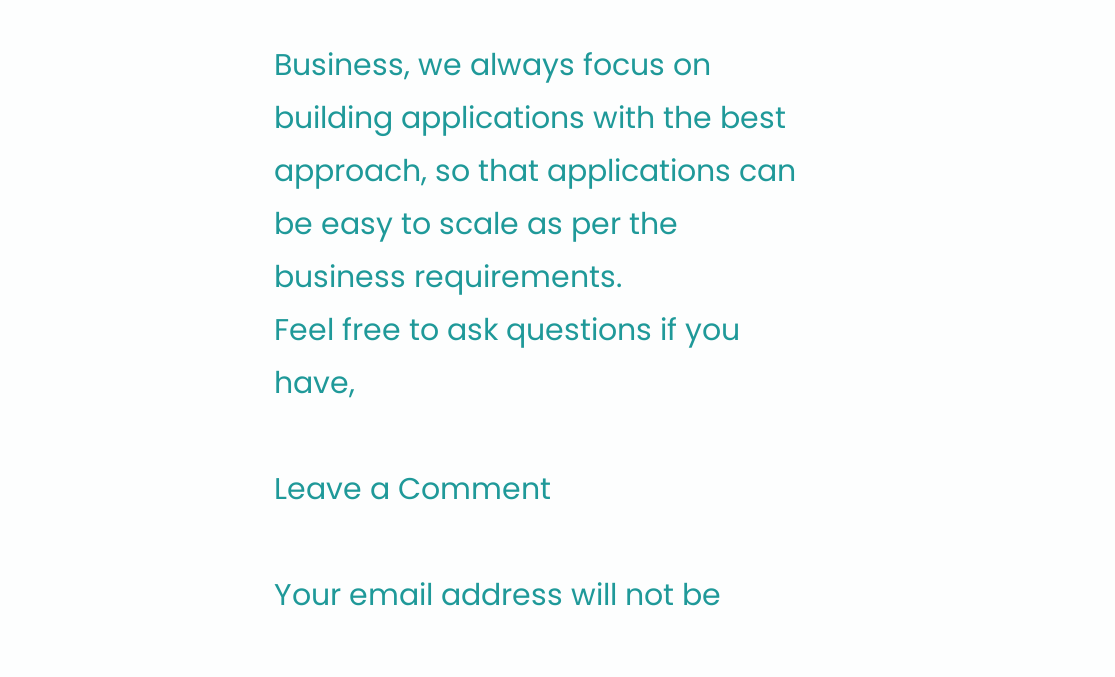Business, we always focus on building applications with the best approach, so that applications can be easy to scale as per the business requirements.
Feel free to ask questions if you have,

Leave a Comment

Your email address will not be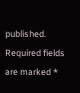published. Required fields are marked *